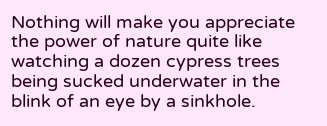Nothing will make you appreciate the power of nature quite like watching a dozen cypress trees being sucked underwater in the blink of an eye by a sinkhole.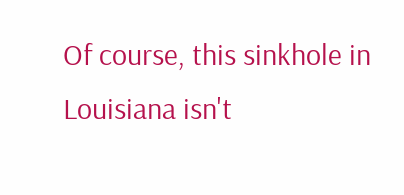Of course, this sinkhole in Louisiana isn't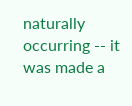naturally occurring -- it was made a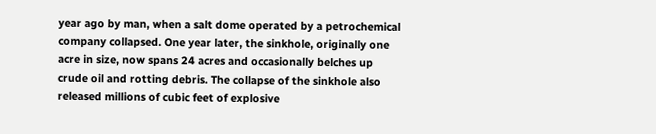year ago by man, when a salt dome operated by a petrochemical company collapsed. One year later, the sinkhole, originally one acre in size, now spans 24 acres and occasionally belches up crude oil and rotting debris. The collapse of the sinkhole also released millions of cubic feet of explosive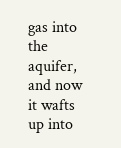gas into the aquifer, and now it wafts up into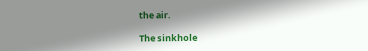the air.

The sinkhole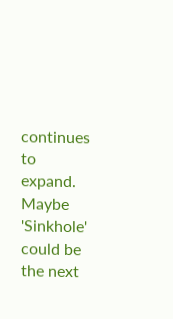continues to expand. Maybe 'Sinkhole' could be the next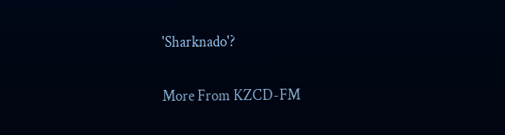'Sharknado'?

More From KZCD-FM